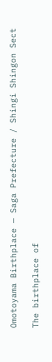Omotoyama Birthplace — Saga Prefecture / Shingi Shingon Sect

The birthplace of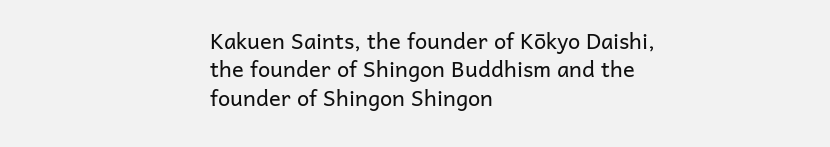Kakuen Saints, the founder of Kōkyo Daishi, the founder of Shingon Buddhism and the founder of Shingon Shingon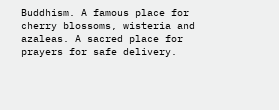Buddhism. A famous place for cherry blossoms, wisteria and azaleas. A sacred place for prayers for safe delivery.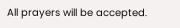All prayers will be accepted.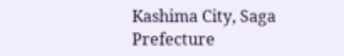Kashima City, Saga Prefecture